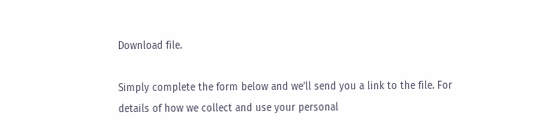Download file.

Simply complete the form below and we’ll send you a link to the file. For details of how we collect and use your personal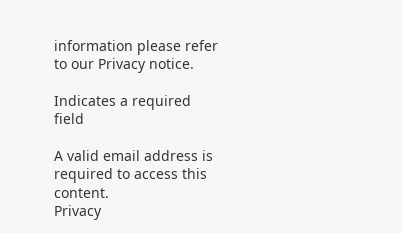information please refer to our Privacy notice.

Indicates a required field

A valid email address is required to access this content.
Privacy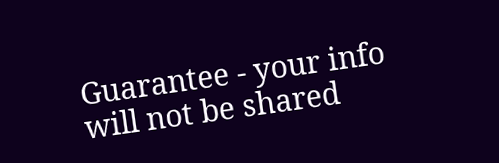Guarantee - your info will not be shared